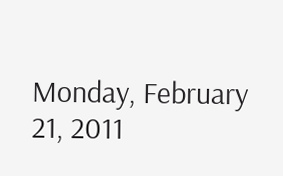Monday, February 21, 2011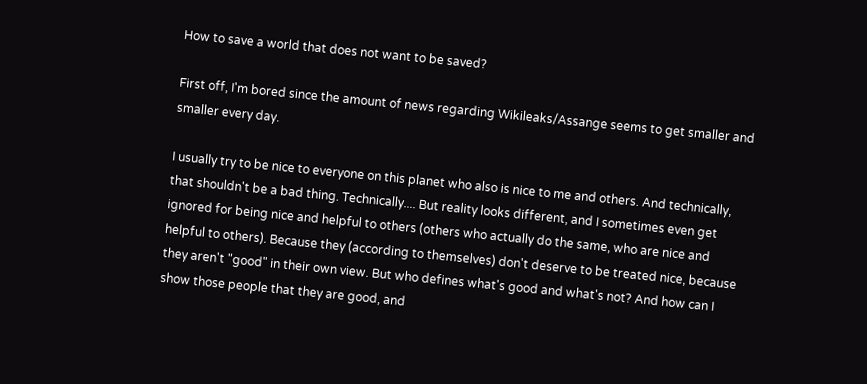How to save a world that does not want to be saved?

First off, I'm bored since the amount of news regarding Wikileaks/Assange seems to get smaller and smaller every day.

I usually try to be nice to everyone on this planet who also is nice to me and others. And technically, that shouldn't be a bad thing. Technically.... But reality looks different, and I sometimes even get ignored for being nice and helpful to others (others who actually do the same, who are nice and helpful to others). Because they (according to themselves) don't deserve to be treated nice, because they aren't "good" in their own view. But who defines what's good and what's not? And how can I show those people that they are good, and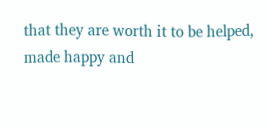that they are worth it to be helped, made happy and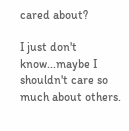cared about?

I just don't know...maybe I shouldn't care so much about others.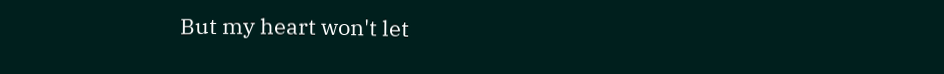But my heart won't let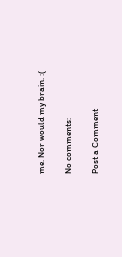me. Nor would my brain. :(

No comments:

Post a Comment